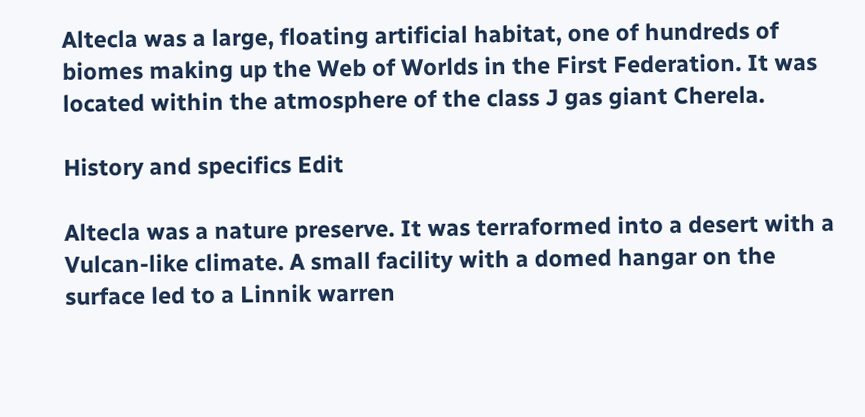Altecla was a large, floating artificial habitat, one of hundreds of biomes making up the Web of Worlds in the First Federation. It was located within the atmosphere of the class J gas giant Cherela.

History and specifics Edit

Altecla was a nature preserve. It was terraformed into a desert with a Vulcan-like climate. A small facility with a domed hangar on the surface led to a Linnik warren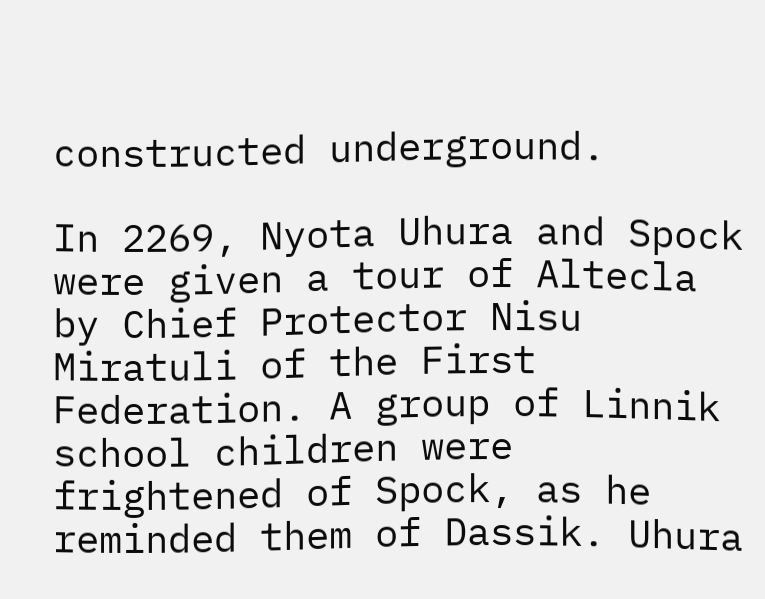constructed underground.

In 2269, Nyota Uhura and Spock were given a tour of Altecla by Chief Protector Nisu Miratuli of the First Federation. A group of Linnik school children were frightened of Spock, as he reminded them of Dassik. Uhura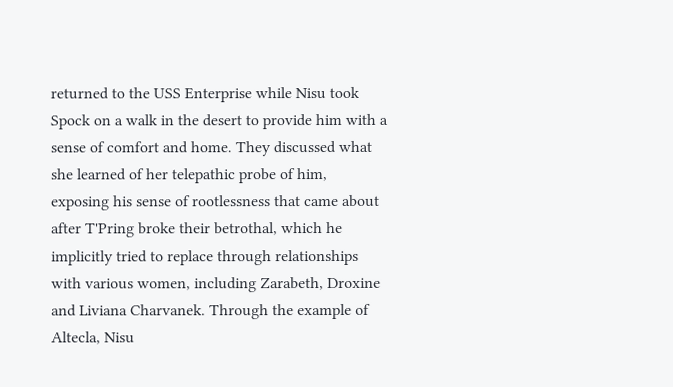returned to the USS Enterprise while Nisu took Spock on a walk in the desert to provide him with a sense of comfort and home. They discussed what she learned of her telepathic probe of him, exposing his sense of rootlessness that came about after T'Pring broke their betrothal, which he implicitly tried to replace through relationships with various women, including Zarabeth, Droxine and Liviana Charvanek. Through the example of Altecla, Nisu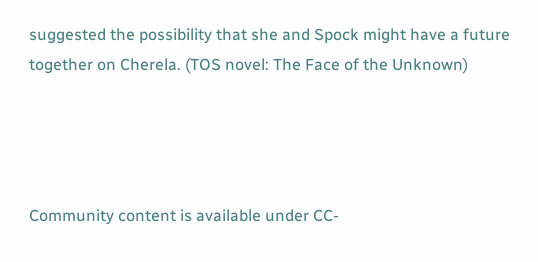suggested the possibility that she and Spock might have a future together on Cherela. (TOS novel: The Face of the Unknown)




Community content is available under CC-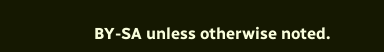BY-SA unless otherwise noted.